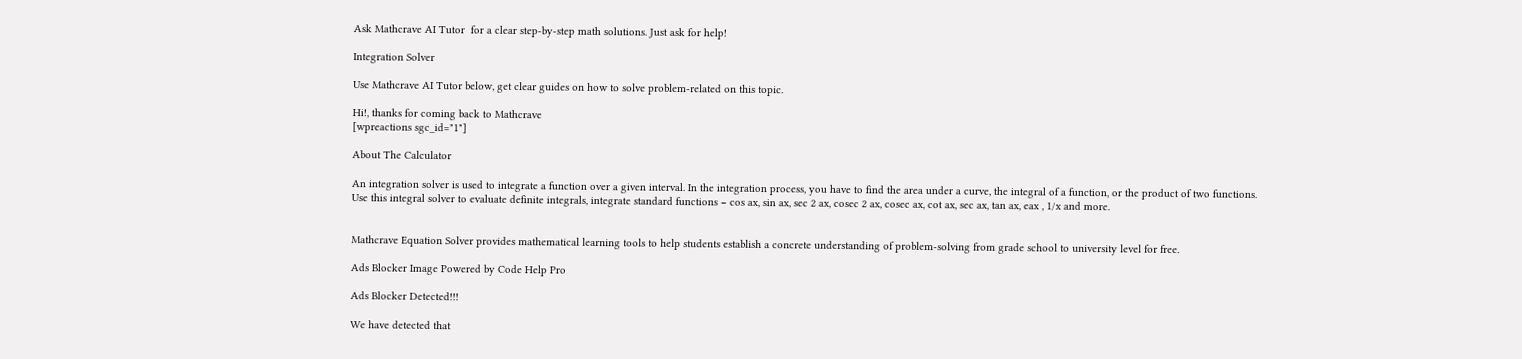Ask Mathcrave AI Tutor  for a clear step-by-step math solutions. Just ask for help!

Integration Solver

Use Mathcrave AI Tutor below, get clear guides on how to solve problem-related on this topic.

Hi!, thanks for coming back to Mathcrave
[wpreactions sgc_id="1"]

About The Calculator

An integration solver is used to integrate a function over a given interval. In the integration process, you have to find the area under a curve, the integral of a function, or the product of two functions. Use this integral solver to evaluate definite integrals, integrate standard functions − cos ax, sin ax, sec 2 ax, cosec 2 ax, cosec ax, cot ax, sec ax, tan ax, eax , 1/x and more.


Mathcrave Equation Solver provides mathematical learning tools to help students establish a concrete understanding of problem-solving from grade school to university level for free.

Ads Blocker Image Powered by Code Help Pro

Ads Blocker Detected!!!

We have detected that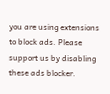you are using extensions to block ads. Please support us by disabling these ads blocker.